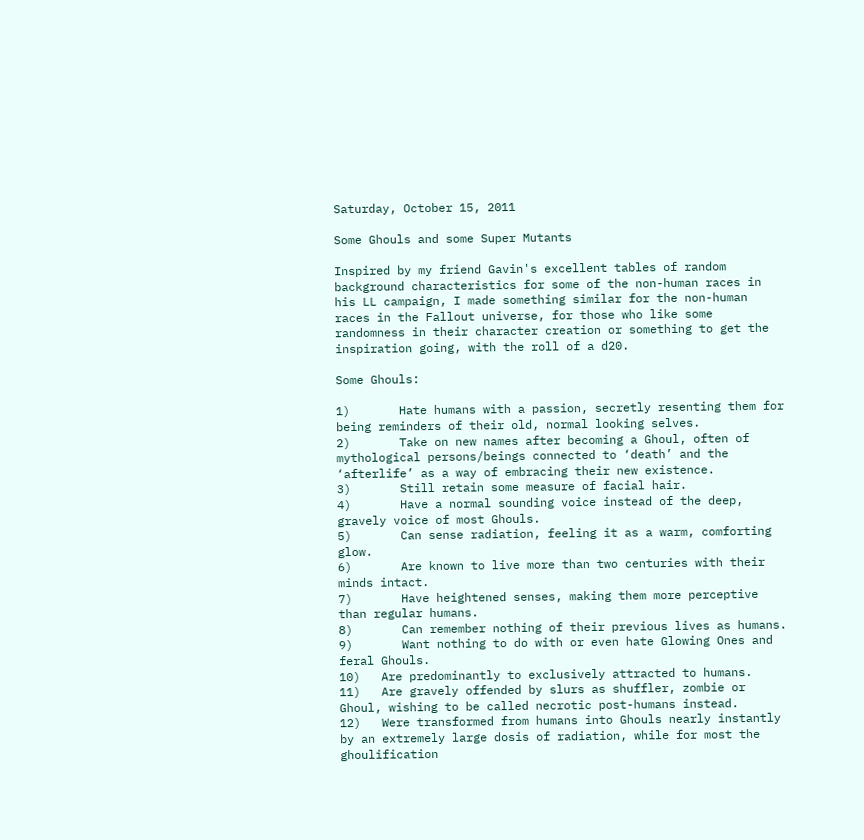Saturday, October 15, 2011

Some Ghouls and some Super Mutants

Inspired by my friend Gavin's excellent tables of random background characteristics for some of the non-human races in his LL campaign, I made something similar for the non-human races in the Fallout universe, for those who like some randomness in their character creation or something to get the inspiration going, with the roll of a d20.

Some Ghouls:

1)       Hate humans with a passion, secretly resenting them for being reminders of their old, normal looking selves.
2)       Take on new names after becoming a Ghoul, often of mythological persons/beings connected to ‘death’ and the ‘afterlife’ as a way of embracing their new existence.
3)       Still retain some measure of facial hair.
4)       Have a normal sounding voice instead of the deep, gravely voice of most Ghouls.
5)       Can sense radiation, feeling it as a warm, comforting glow.
6)       Are known to live more than two centuries with their minds intact.
7)       Have heightened senses, making them more perceptive than regular humans.
8)       Can remember nothing of their previous lives as humans.
9)       Want nothing to do with or even hate Glowing Ones and feral Ghouls.
10)   Are predominantly to exclusively attracted to humans.
11)   Are gravely offended by slurs as shuffler, zombie or Ghoul, wishing to be called necrotic post-humans instead.
12)   Were transformed from humans into Ghouls nearly instantly by an extremely large dosis of radiation, while for most the ghoulification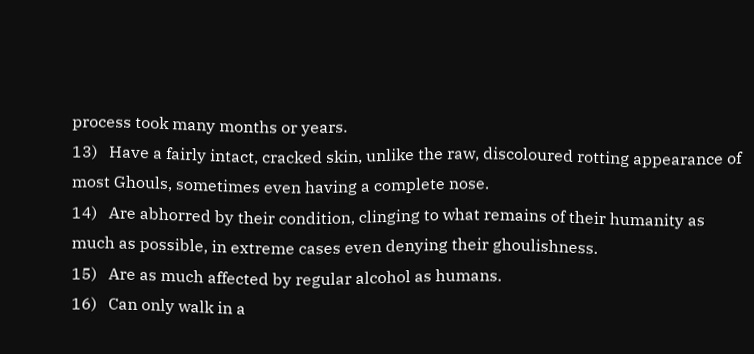process took many months or years.
13)   Have a fairly intact, cracked skin, unlike the raw, discoloured rotting appearance of most Ghouls, sometimes even having a complete nose.
14)   Are abhorred by their condition, clinging to what remains of their humanity as much as possible, in extreme cases even denying their ghoulishness.
15)   Are as much affected by regular alcohol as humans.
16)   Can only walk in a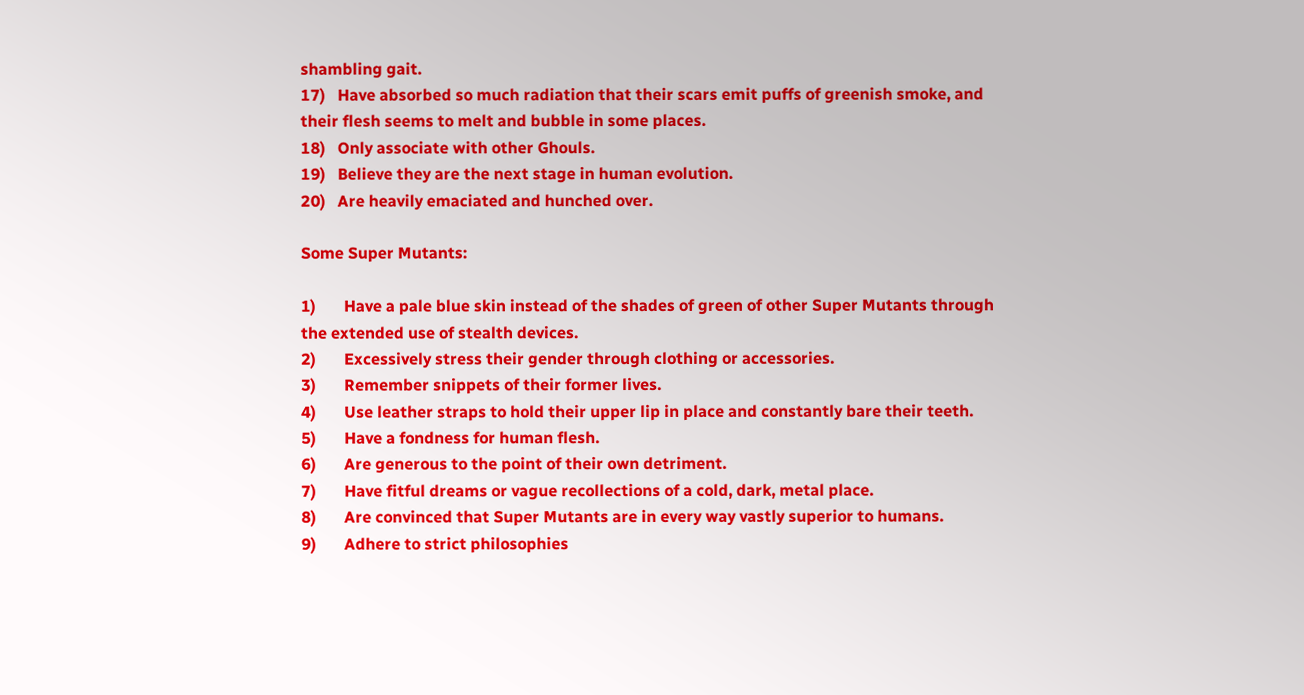shambling gait.
17)   Have absorbed so much radiation that their scars emit puffs of greenish smoke, and their flesh seems to melt and bubble in some places.
18)   Only associate with other Ghouls.
19)   Believe they are the next stage in human evolution.
20)   Are heavily emaciated and hunched over.

Some Super Mutants:

1)       Have a pale blue skin instead of the shades of green of other Super Mutants through the extended use of stealth devices.
2)       Excessively stress their gender through clothing or accessories.
3)       Remember snippets of their former lives.
4)       Use leather straps to hold their upper lip in place and constantly bare their teeth.
5)       Have a fondness for human flesh.
6)       Are generous to the point of their own detriment.
7)       Have fitful dreams or vague recollections of a cold, dark, metal place.
8)       Are convinced that Super Mutants are in every way vastly superior to humans.
9)       Adhere to strict philosophies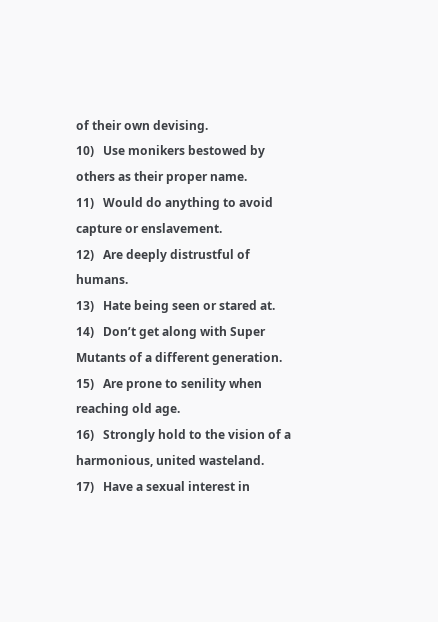of their own devising.
10)   Use monikers bestowed by others as their proper name.
11)   Would do anything to avoid capture or enslavement.
12)   Are deeply distrustful of humans.
13)   Hate being seen or stared at.
14)   Don’t get along with Super Mutants of a different generation.
15)   Are prone to senility when reaching old age.
16)   Strongly hold to the vision of a harmonious, united wasteland.
17)   Have a sexual interest in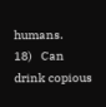humans.
18)   Can drink copious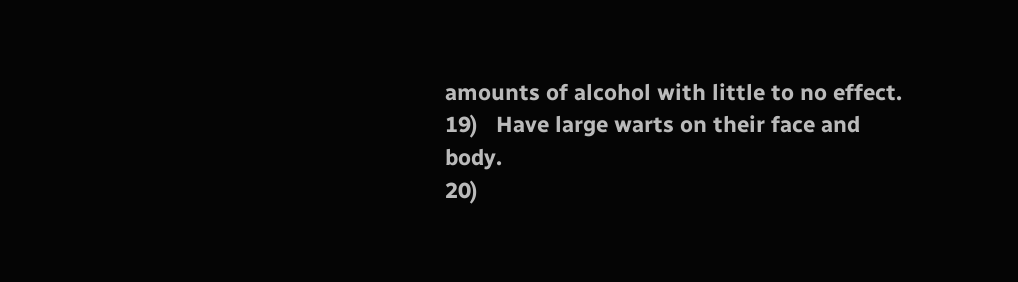amounts of alcohol with little to no effect.
19)   Have large warts on their face and body.
20)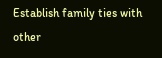Establish family ties with other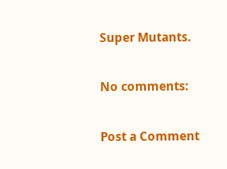Super Mutants.

No comments:

Post a Comment